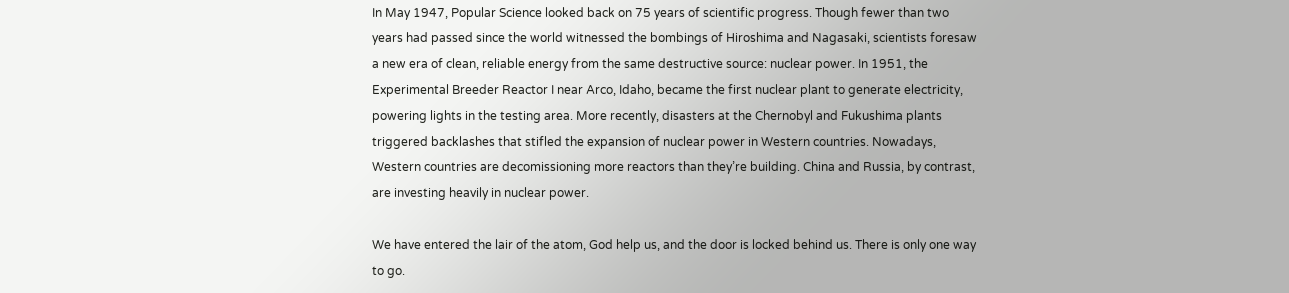In May 1947, Popular Science looked back on 75 years of scientific progress. Though fewer than two years had passed since the world witnessed the bombings of Hiroshima and Nagasaki, scientists foresaw a new era of clean, reliable energy from the same destructive source: nuclear power. In 1951, the Experimental Breeder Reactor I near Arco, Idaho, became the first nuclear plant to generate electricity, powering lights in the testing area. More recently, disasters at the Chernobyl and Fukushima plants triggered backlashes that stifled the expansion of nuclear power in Western countries. Nowadays, Western countries are decomissioning more reactors than they’re building. China and Russia, by contrast, are investing heavily in nuclear power.

We have entered the lair of the atom, God help us, and the door is locked behind us. There is only one way to go.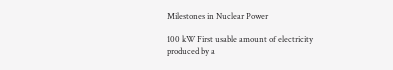Milestones in Nuclear Power

100 kW First usable amount of electricity produced by a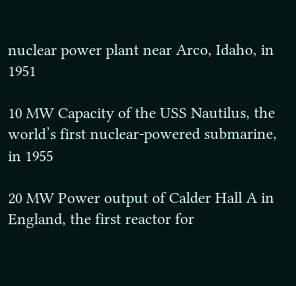nuclear power plant near Arco, Idaho, in 1951

10 MW Capacity of the USS Nautilus, the world’s first nuclear-powered submarine, in 1955

20 MW Power output of Calder Hall A in England, the first reactor for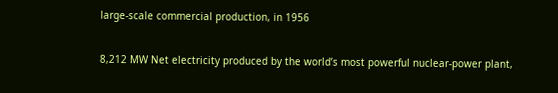large-scale commercial production, in 1956

8,212 MW Net electricity produced by the world’s most powerful nuclear-power plant,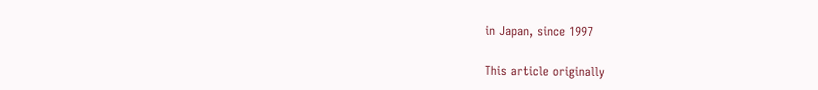in Japan, since 1997

This article originally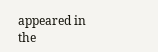appeared in the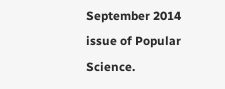September 2014 issue of Popular Science.